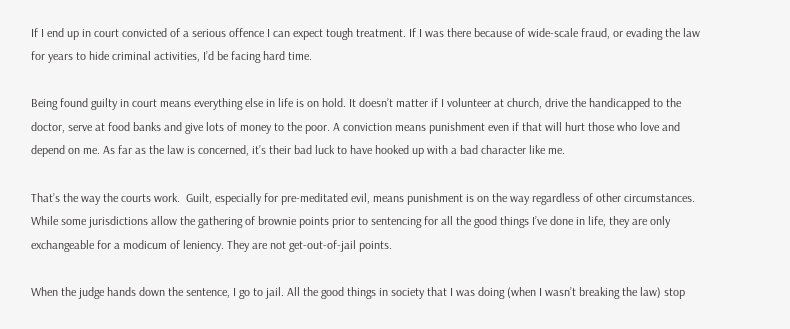If I end up in court convicted of a serious offence I can expect tough treatment. If I was there because of wide-scale fraud, or evading the law for years to hide criminal activities, I’d be facing hard time.

Being found guilty in court means everything else in life is on hold. It doesn’t matter if I volunteer at church, drive the handicapped to the doctor, serve at food banks and give lots of money to the poor. A conviction means punishment even if that will hurt those who love and depend on me. As far as the law is concerned, it’s their bad luck to have hooked up with a bad character like me.

That’s the way the courts work.  Guilt, especially for pre-meditated evil, means punishment is on the way regardless of other circumstances. While some jurisdictions allow the gathering of brownie points prior to sentencing for all the good things I’ve done in life, they are only exchangeable for a modicum of leniency. They are not get-out-of-jail points.

When the judge hands down the sentence, I go to jail. All the good things in society that I was doing (when I wasn’t breaking the law) stop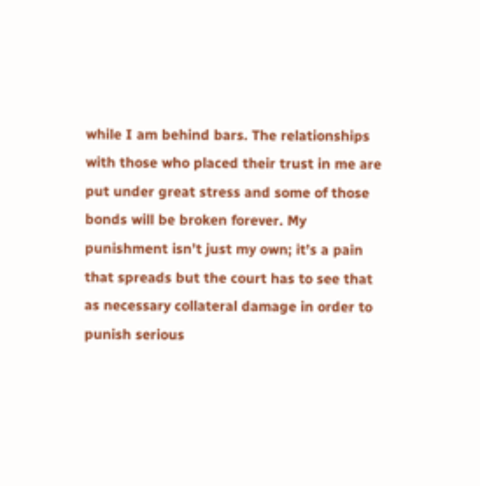while I am behind bars. The relationships with those who placed their trust in me are put under great stress and some of those bonds will be broken forever. My punishment isn’t just my own; it’s a pain that spreads but the court has to see that as necessary collateral damage in order to punish serious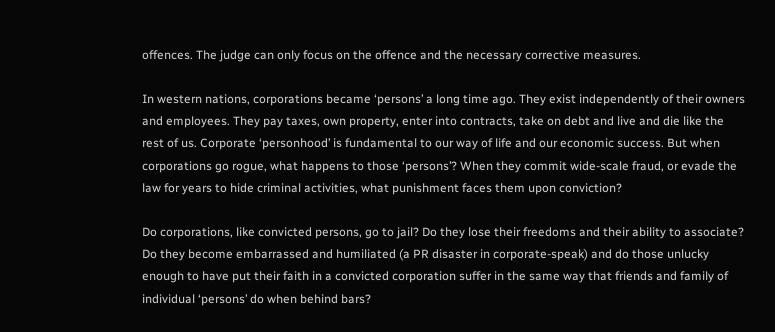offences. The judge can only focus on the offence and the necessary corrective measures.

In western nations, corporations became ‘persons’ a long time ago. They exist independently of their owners and employees. They pay taxes, own property, enter into contracts, take on debt and live and die like the rest of us. Corporate ‘personhood’ is fundamental to our way of life and our economic success. But when corporations go rogue, what happens to those ‘persons’? When they commit wide-scale fraud, or evade the law for years to hide criminal activities, what punishment faces them upon conviction?

Do corporations, like convicted persons, go to jail? Do they lose their freedoms and their ability to associate? Do they become embarrassed and humiliated (a PR disaster in corporate-speak) and do those unlucky enough to have put their faith in a convicted corporation suffer in the same way that friends and family of individual ‘persons’ do when behind bars?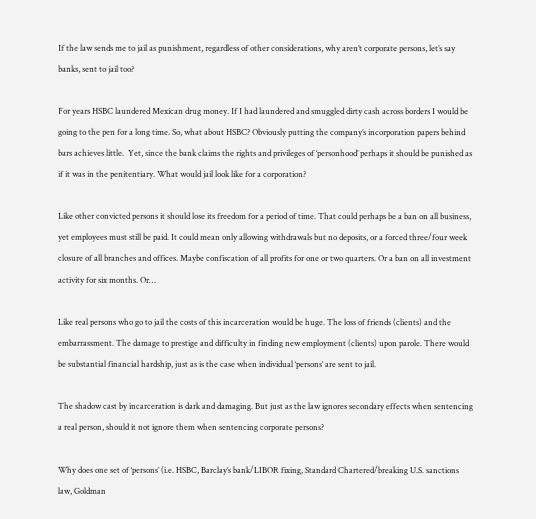If the law sends me to jail as punishment, regardless of other considerations, why aren’t corporate persons, let’s say banks, sent to jail too?

For years HSBC laundered Mexican drug money. If I had laundered and smuggled dirty cash across borders I would be going to the pen for a long time. So, what about HSBC? Obviously putting the company’s incorporation papers behind bars achieves little.  Yet, since the bank claims the rights and privileges of ‘personhood’ perhaps it should be punished as if it was in the penitentiary. What would jail look like for a corporation?

Like other convicted persons it should lose its freedom for a period of time. That could perhaps be a ban on all business, yet employees must still be paid. It could mean only allowing withdrawals but no deposits, or a forced three/four week closure of all branches and offices. Maybe confiscation of all profits for one or two quarters. Or a ban on all investment activity for six months. Or…

Like real persons who go to jail the costs of this incarceration would be huge. The loss of friends (clients) and the embarrassment. The damage to prestige and difficulty in finding new employment (clients) upon parole. There would be substantial financial hardship, just as is the case when individual ‘persons’ are sent to jail.

The shadow cast by incarceration is dark and damaging. But just as the law ignores secondary effects when sentencing a real person, should it not ignore them when sentencing corporate persons?

Why does one set of ‘persons’ (i.e. HSBC, Barclay’s bank/LIBOR fixing, Standard Chartered/breaking U.S. sanctions law, Goldman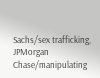Sachs/sex trafficking, JPMorgan Chase/manipulating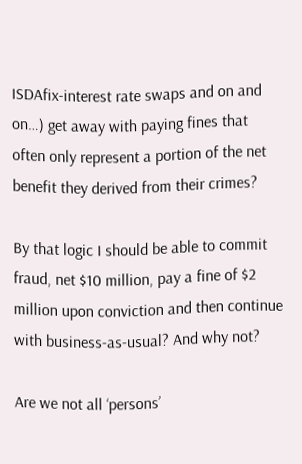ISDAfix-interest rate swaps and on and on…) get away with paying fines that often only represent a portion of the net benefit they derived from their crimes?

By that logic I should be able to commit fraud, net $10 million, pay a fine of $2 million upon conviction and then continue with business-as-usual? And why not?

Are we not all ‘persons’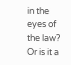in the eyes of the law?  Or is it a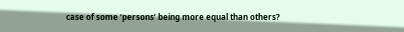case of some ‘persons’ being more equal than others?